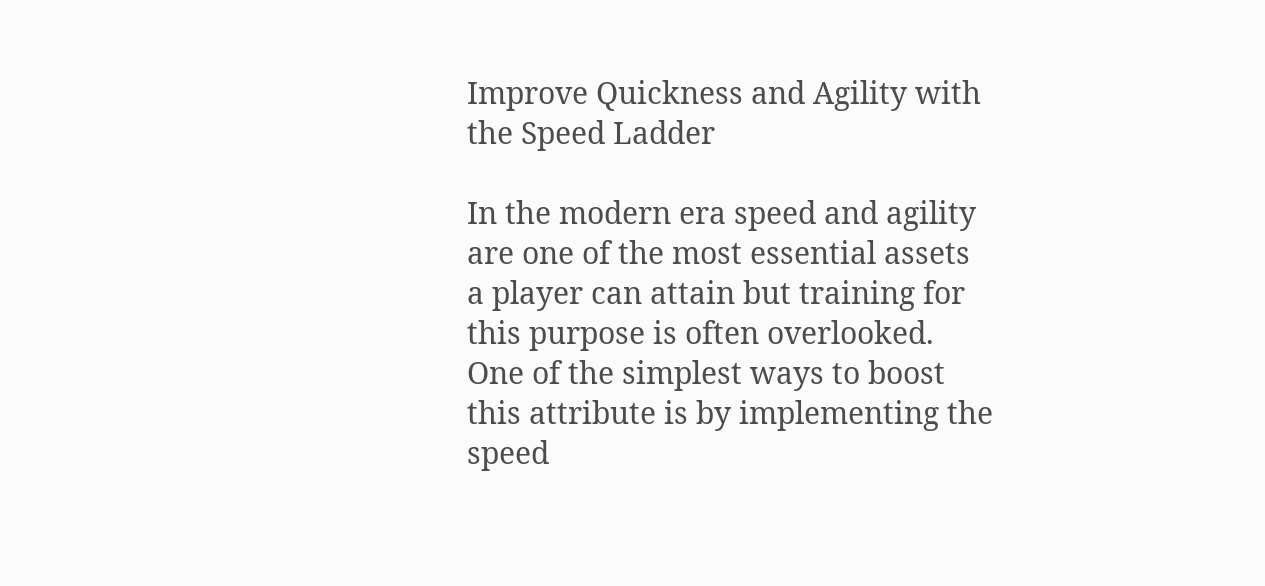Improve Quickness and Agility with the Speed Ladder

In the modern era speed and agility are one of the most essential assets a player can attain but training for this purpose is often overlooked. One of the simplest ways to boost this attribute is by implementing the speed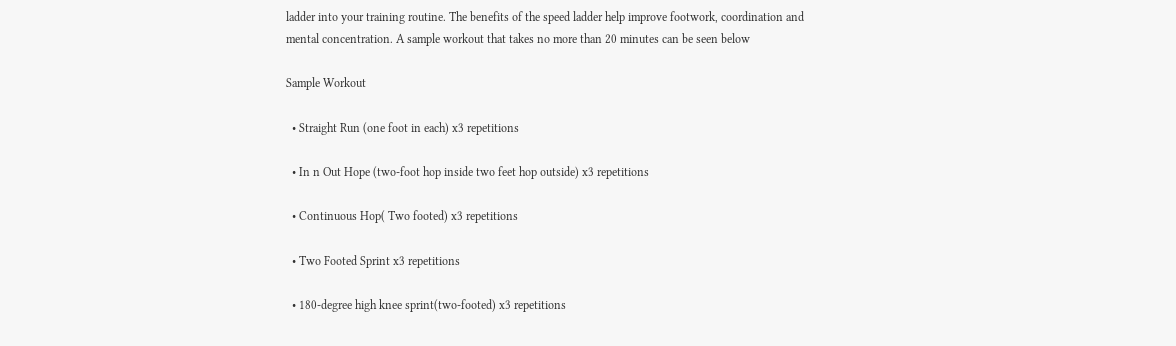ladder into your training routine. The benefits of the speed ladder help improve footwork, coordination and mental concentration. A sample workout that takes no more than 20 minutes can be seen below

Sample Workout

  • Straight Run (one foot in each) x3 repetitions

  • In n Out Hope (two-foot hop inside two feet hop outside) x3 repetitions

  • Continuous Hop( Two footed) x3 repetitions

  • Two Footed Sprint x3 repetitions

  • 180-degree high knee sprint(two-footed) x3 repetitions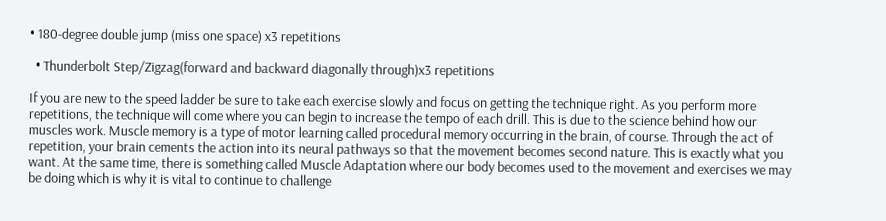• 180-degree double jump (miss one space) x3 repetitions

  • Thunderbolt Step/Zigzag(forward and backward diagonally through)x3 repetitions

If you are new to the speed ladder be sure to take each exercise slowly and focus on getting the technique right. As you perform more repetitions, the technique will come where you can begin to increase the tempo of each drill. This is due to the science behind how our muscles work. Muscle memory is a type of motor learning called procedural memory occurring in the brain, of course. Through the act of repetition, your brain cements the action into its neural pathways so that the movement becomes second nature. This is exactly what you want. At the same time, there is something called Muscle Adaptation where our body becomes used to the movement and exercises we may be doing which is why it is vital to continue to challenge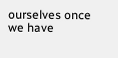ourselves once we have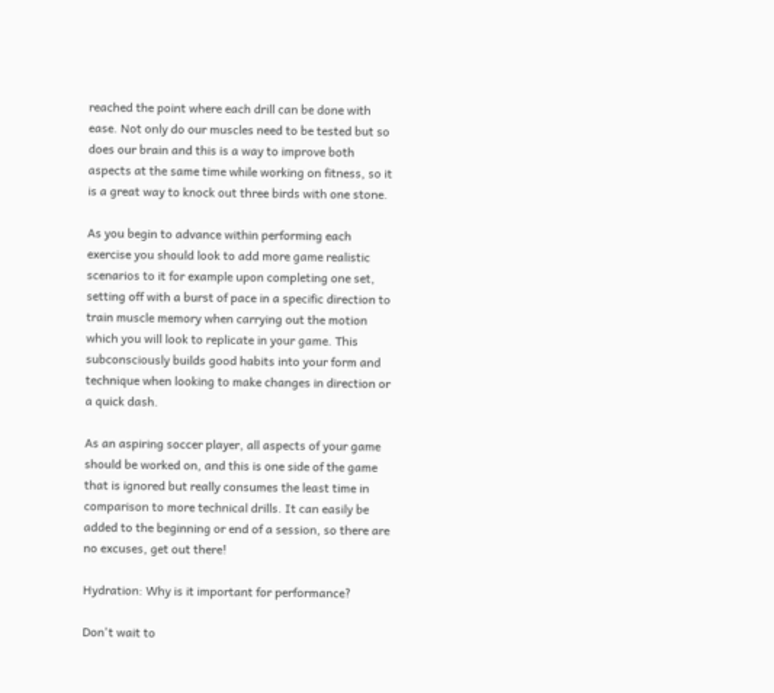reached the point where each drill can be done with ease. Not only do our muscles need to be tested but so does our brain and this is a way to improve both aspects at the same time while working on fitness, so it is a great way to knock out three birds with one stone.

As you begin to advance within performing each exercise you should look to add more game realistic scenarios to it for example upon completing one set, setting off with a burst of pace in a specific direction to train muscle memory when carrying out the motion which you will look to replicate in your game. This subconsciously builds good habits into your form and technique when looking to make changes in direction or a quick dash.

As an aspiring soccer player, all aspects of your game should be worked on, and this is one side of the game that is ignored but really consumes the least time in comparison to more technical drills. It can easily be added to the beginning or end of a session, so there are no excuses, get out there!

Hydration: Why is it important for performance?

Don't wait to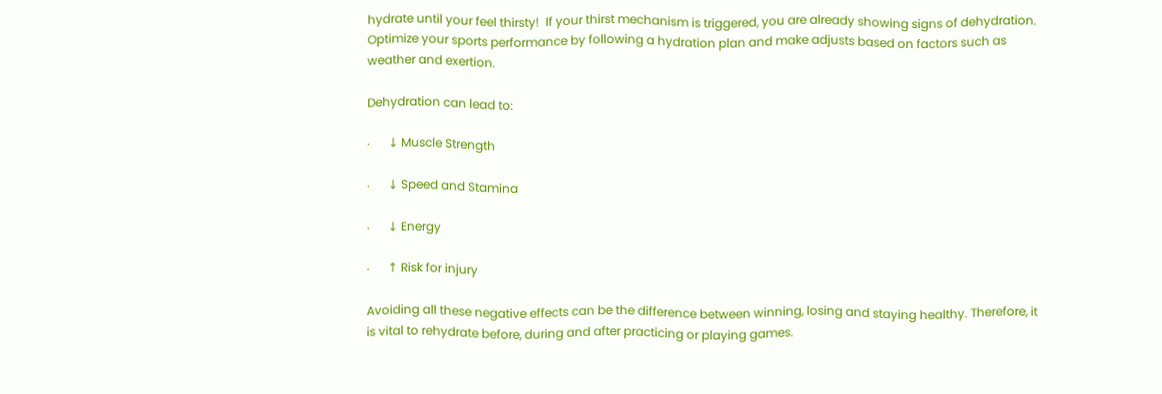hydrate until your feel thirsty!  If your thirst mechanism is triggered, you are already showing signs of dehydration.  Optimize your sports performance by following a hydration plan and make adjusts based on factors such as weather and exertion.

Dehydration can lead to:

·      ↓ Muscle Strength

·      ↓ Speed and Stamina

·      ↓ Energy

·      ↑ Risk for injury

Avoiding all these negative effects can be the difference between winning, losing and staying healthy. Therefore, it is vital to rehydrate before, during and after practicing or playing games.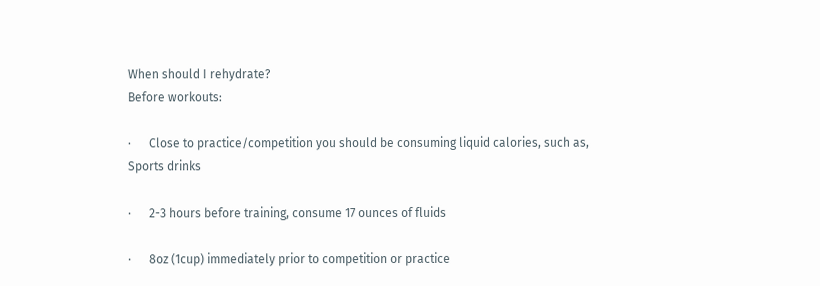When should I rehydrate?
Before workouts:

·      Close to practice/competition you should be consuming liquid calories, such as, Sports drinks

·      2-3 hours before training, consume 17 ounces of fluids

·      8oz (1cup) immediately prior to competition or practice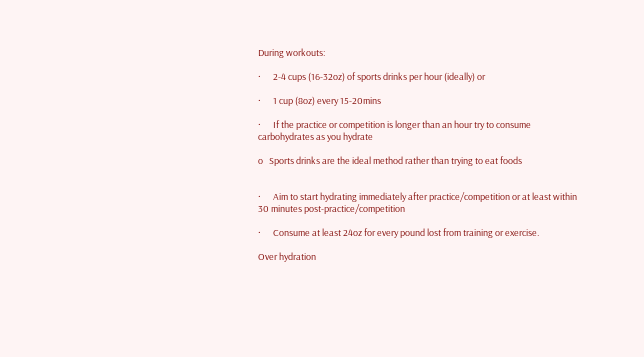During workouts:

·      2-4 cups (16-32oz) of sports drinks per hour (ideally) or

·      1 cup (8oz) every 15-20mins

·      If the practice or competition is longer than an hour try to consume carbohydrates as you hydrate

o   Sports drinks are the ideal method rather than trying to eat foods


·      Aim to start hydrating immediately after practice/competition or at least within 30 minutes post-practice/competition

·      Consume at least 24oz for every pound lost from training or exercise.

Over hydration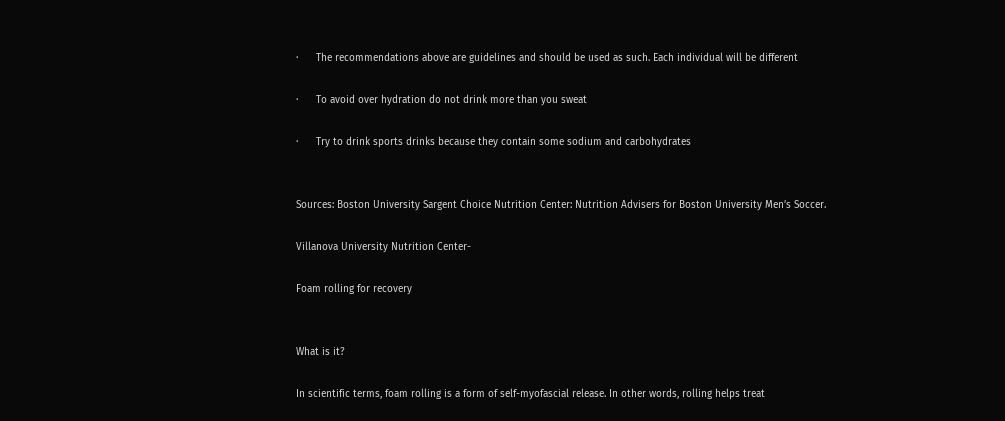·      The recommendations above are guidelines and should be used as such. Each individual will be different

·      To avoid over hydration do not drink more than you sweat

·      Try to drink sports drinks because they contain some sodium and carbohydrates


Sources: Boston University Sargent Choice Nutrition Center: Nutrition Advisers for Boston University Men’s Soccer.

Villanova University Nutrition Center-

Foam rolling for recovery


What is it?

In scientific terms, foam rolling is a form of self-myofascial release. In other words, rolling helps treat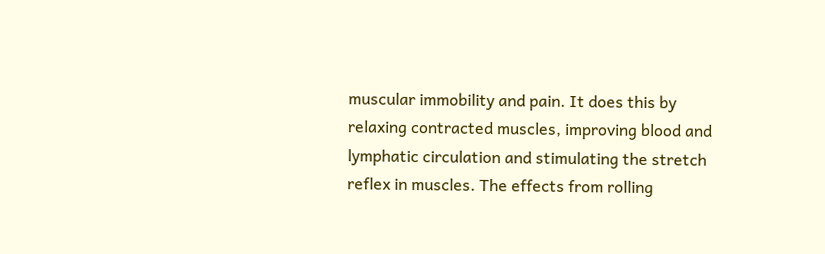muscular immobility and pain. It does this by relaxing contracted muscles, improving blood and lymphatic circulation and stimulating the stretch reflex in muscles. The effects from rolling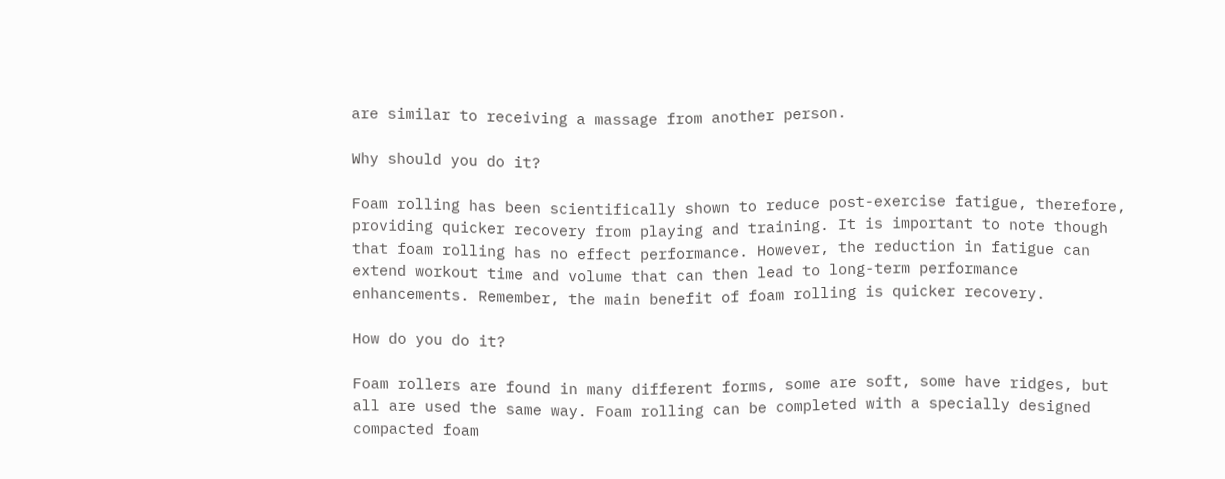are similar to receiving a massage from another person.

Why should you do it?

Foam rolling has been scientifically shown to reduce post-exercise fatigue, therefore, providing quicker recovery from playing and training. It is important to note though that foam rolling has no effect performance. However, the reduction in fatigue can extend workout time and volume that can then lead to long-term performance enhancements. Remember, the main benefit of foam rolling is quicker recovery.

How do you do it?

Foam rollers are found in many different forms, some are soft, some have ridges, but all are used the same way. Foam rolling can be completed with a specially designed compacted foam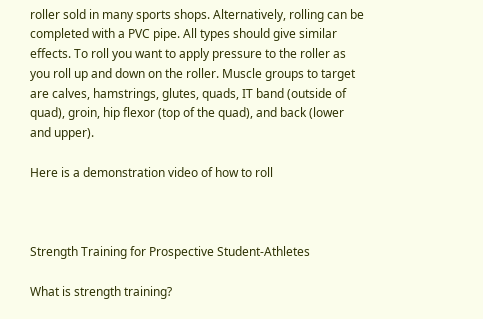roller sold in many sports shops. Alternatively, rolling can be completed with a PVC pipe. All types should give similar effects. To roll you want to apply pressure to the roller as you roll up and down on the roller. Muscle groups to target are calves, hamstrings, glutes, quads, IT band (outside of quad), groin, hip flexor (top of the quad), and back (lower and upper).

Here is a demonstration video of how to roll



Strength Training for Prospective Student-Athletes

What is strength training?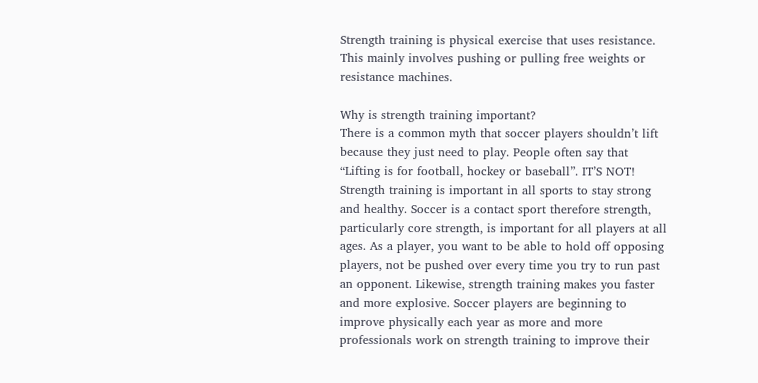Strength training is physical exercise that uses resistance. This mainly involves pushing or pulling free weights or resistance machines.

Why is strength training important?
There is a common myth that soccer players shouldn’t lift because they just need to play. People often say that “Lifting is for football, hockey or baseball”. IT’S NOT! Strength training is important in all sports to stay strong and healthy. Soccer is a contact sport therefore strength, particularly core strength, is important for all players at all ages. As a player, you want to be able to hold off opposing players, not be pushed over every time you try to run past an opponent. Likewise, strength training makes you faster and more explosive. Soccer players are beginning to improve physically each year as more and more professionals work on strength training to improve their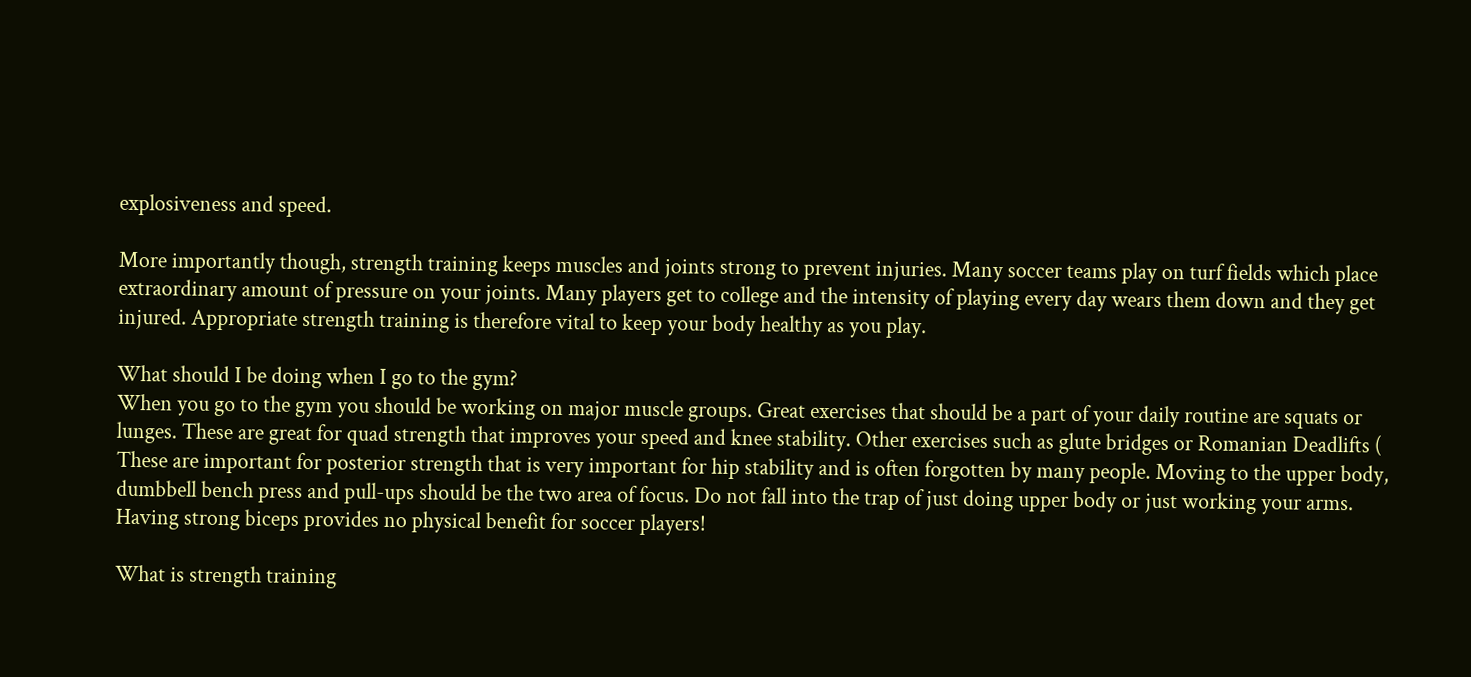explosiveness and speed.

More importantly though, strength training keeps muscles and joints strong to prevent injuries. Many soccer teams play on turf fields which place extraordinary amount of pressure on your joints. Many players get to college and the intensity of playing every day wears them down and they get injured. Appropriate strength training is therefore vital to keep your body healthy as you play.

What should I be doing when I go to the gym?
When you go to the gym you should be working on major muscle groups. Great exercises that should be a part of your daily routine are squats or lunges. These are great for quad strength that improves your speed and knee stability. Other exercises such as glute bridges or Romanian Deadlifts ( These are important for posterior strength that is very important for hip stability and is often forgotten by many people. Moving to the upper body, dumbbell bench press and pull-ups should be the two area of focus. Do not fall into the trap of just doing upper body or just working your arms. Having strong biceps provides no physical benefit for soccer players!

What is strength training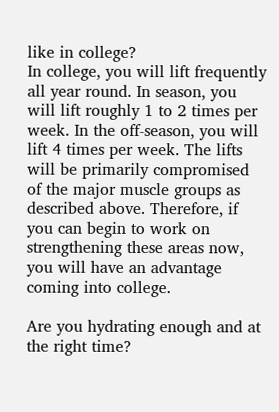like in college?
In college, you will lift frequently all year round. In season, you will lift roughly 1 to 2 times per week. In the off-season, you will lift 4 times per week. The lifts will be primarily compromised of the major muscle groups as described above. Therefore, if you can begin to work on strengthening these areas now, you will have an advantage coming into college.

Are you hydrating enough and at the right time?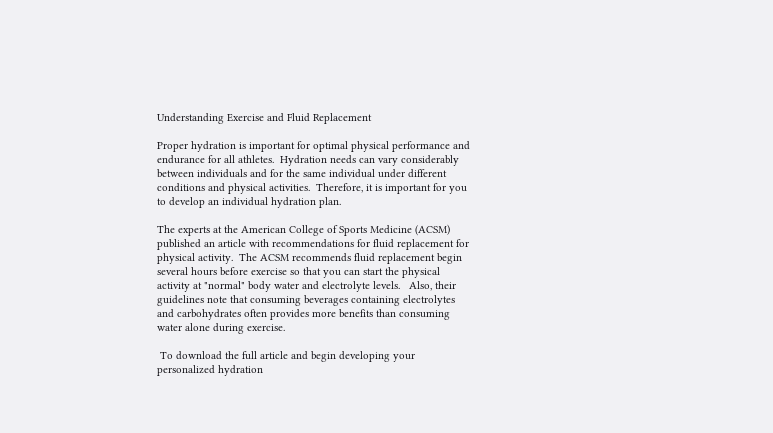Understanding Exercise and Fluid Replacement

Proper hydration is important for optimal physical performance and endurance for all athletes.  Hydration needs can vary considerably between individuals and for the same individual under different conditions and physical activities.  Therefore, it is important for you to develop an individual hydration plan.

The experts at the American College of Sports Medicine (ACSM) published an article with recommendations for fluid replacement for physical activity.  The ACSM recommends fluid replacement begin several hours before exercise so that you can start the physical activity at "normal" body water and electrolyte levels.   Also, their guidelines note that consuming beverages containing electrolytes and carbohydrates often provides more benefits than consuming water alone during exercise.

 To download the full article and begin developing your personalized hydration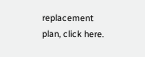replacement plan, click here.